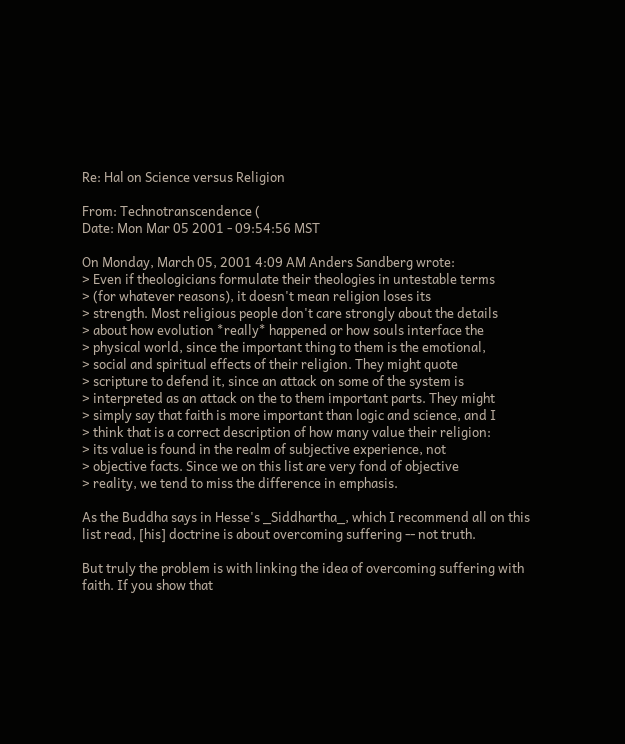Re: Hal on Science versus Religion

From: Technotranscendence (
Date: Mon Mar 05 2001 - 09:54:56 MST

On Monday, March 05, 2001 4:09 AM Anders Sandberg wrote:
> Even if theologicians formulate their theologies in untestable terms
> (for whatever reasons), it doesn't mean religion loses its
> strength. Most religious people don't care strongly about the details
> about how evolution *really* happened or how souls interface the
> physical world, since the important thing to them is the emotional,
> social and spiritual effects of their religion. They might quote
> scripture to defend it, since an attack on some of the system is
> interpreted as an attack on the to them important parts. They might
> simply say that faith is more important than logic and science, and I
> think that is a correct description of how many value their religion:
> its value is found in the realm of subjective experience, not
> objective facts. Since we on this list are very fond of objective
> reality, we tend to miss the difference in emphasis.

As the Buddha says in Hesse's _Siddhartha_, which I recommend all on this
list read, [his] doctrine is about overcoming suffering -- not truth.

But truly the problem is with linking the idea of overcoming suffering with
faith. If you show that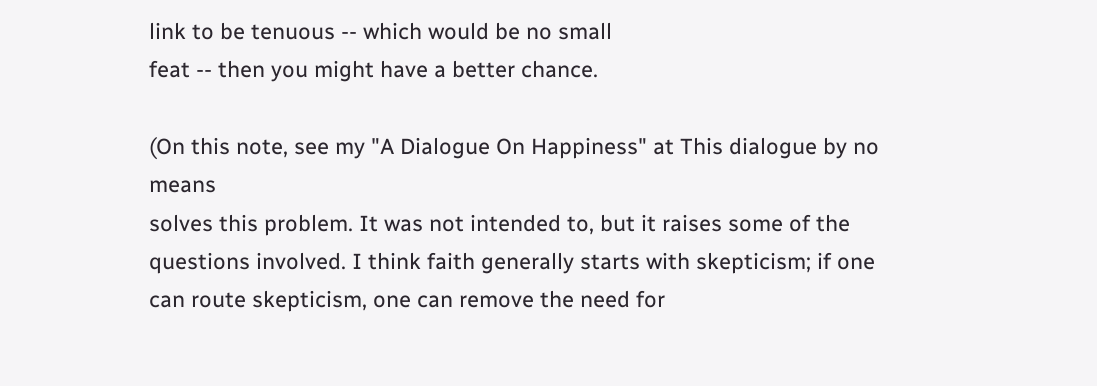link to be tenuous -- which would be no small
feat -- then you might have a better chance.

(On this note, see my "A Dialogue On Happiness" at This dialogue by no means
solves this problem. It was not intended to, but it raises some of the
questions involved. I think faith generally starts with skepticism; if one
can route skepticism, one can remove the need for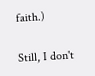faith.)

Still, I don't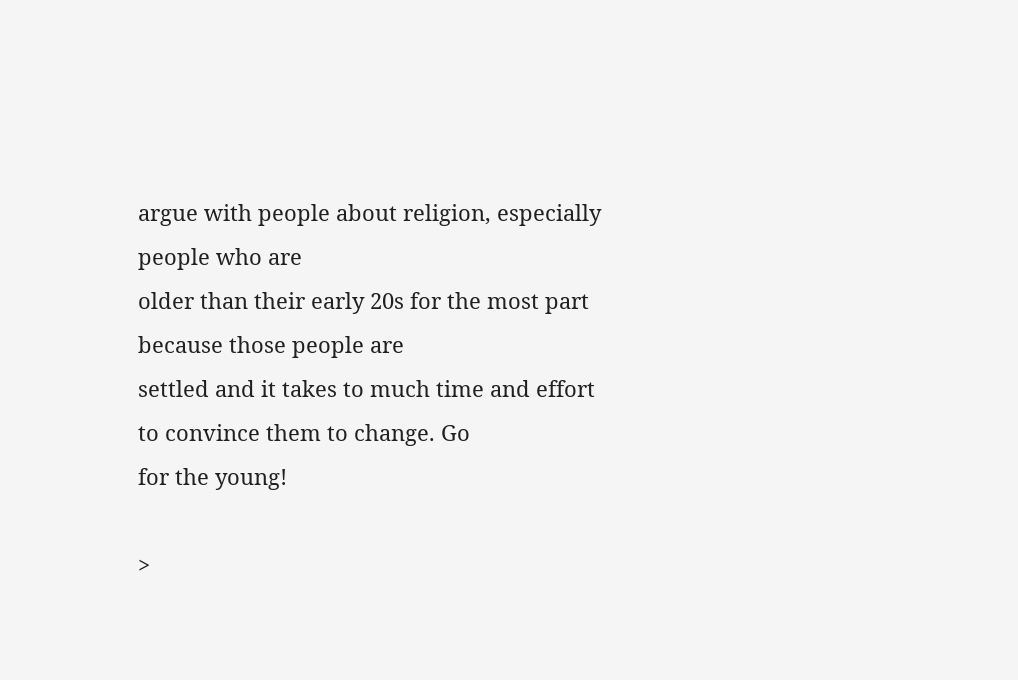argue with people about religion, especially people who are
older than their early 20s for the most part because those people are
settled and it takes to much time and effort to convince them to change. Go
for the young!

>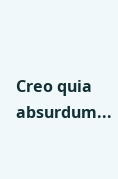Creo quia absurdum...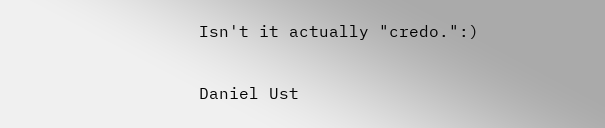Isn't it actually "credo.":)


Daniel Ust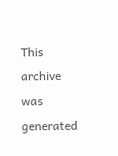This archive was generated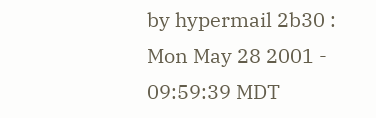by hypermail 2b30 : Mon May 28 2001 - 09:59:39 MDT